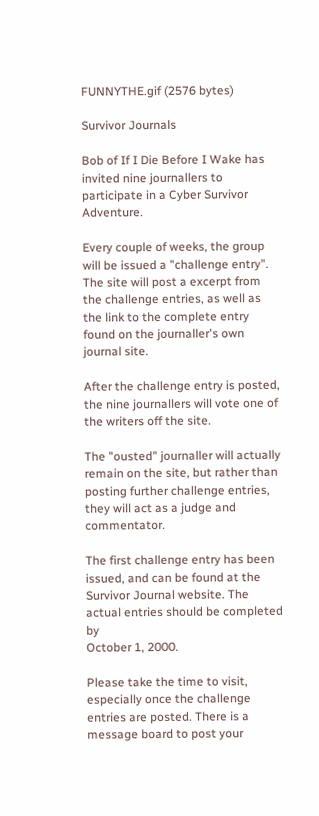FUNNYTHE.gif (2576 bytes)

Survivor Journals

Bob of If I Die Before I Wake has invited nine journallers to participate in a Cyber Survivor Adventure.

Every couple of weeks, the group will be issued a "challenge entry". The site will post a excerpt from the challenge entries, as well as the link to the complete entry found on the journaller's own journal site.

After the challenge entry is posted, the nine journallers will vote one of the writers off the site.

The "ousted" journaller will actually remain on the site, but rather than posting further challenge entries, they will act as a judge and commentator.

The first challenge entry has been issued, and can be found at the Survivor Journal website. The actual entries should be completed by
October 1, 2000.

Please take the time to visit, especially once the challenge entries are posted. There is a message board to post your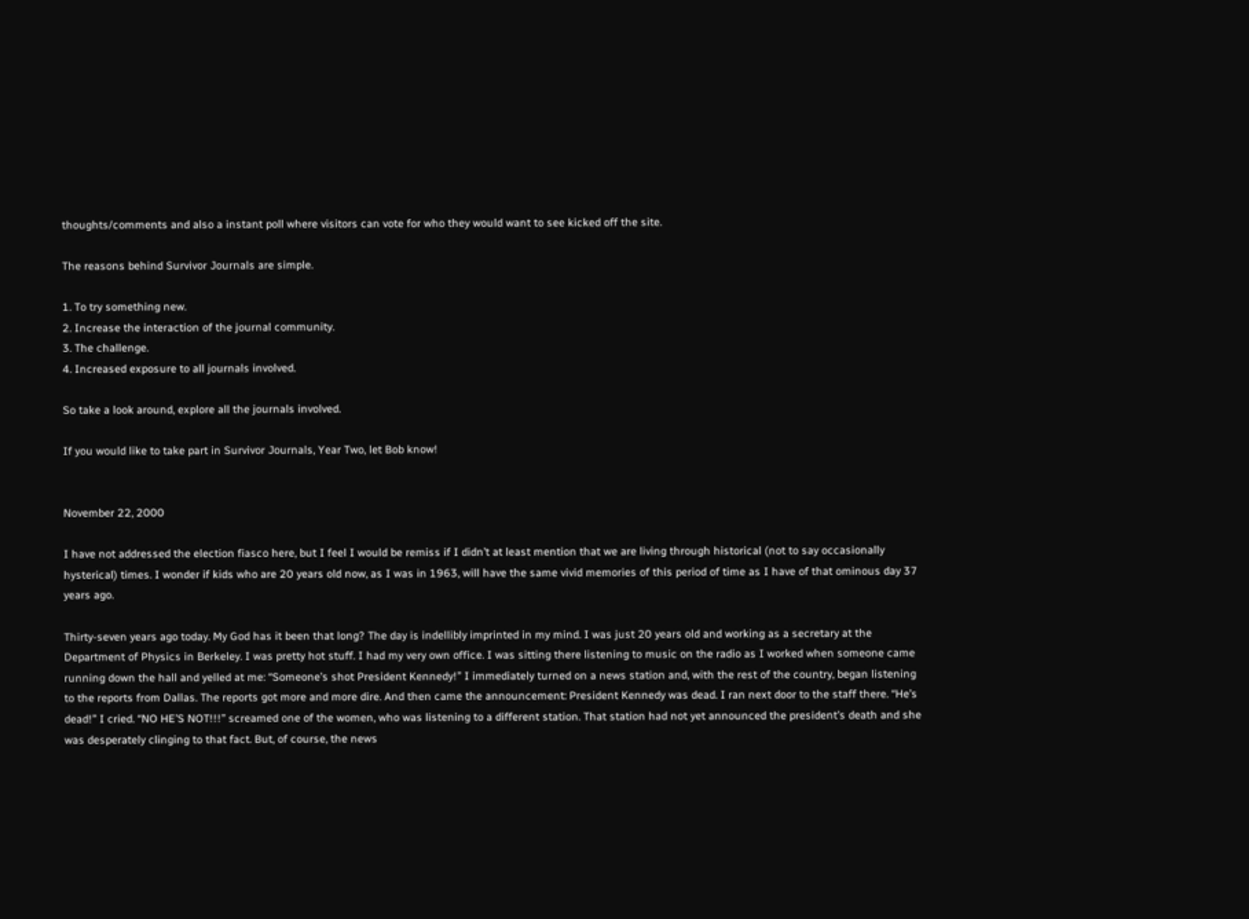thoughts/comments and also a instant poll where visitors can vote for who they would want to see kicked off the site.

The reasons behind Survivor Journals are simple.

1. To try something new.
2. Increase the interaction of the journal community.
3. The challenge.
4. Increased exposure to all journals involved.

So take a look around, explore all the journals involved.

If you would like to take part in Survivor Journals, Year Two, let Bob know!


November 22, 2000

I have not addressed the election fiasco here, but I feel I would be remiss if I didn’t at least mention that we are living through historical (not to say occasionally hysterical) times. I wonder if kids who are 20 years old now, as I was in 1963, will have the same vivid memories of this period of time as I have of that ominous day 37 years ago.

Thirty-seven years ago today. My God has it been that long? The day is indellibly imprinted in my mind. I was just 20 years old and working as a secretary at the Department of Physics in Berkeley. I was pretty hot stuff. I had my very own office. I was sitting there listening to music on the radio as I worked when someone came running down the hall and yelled at me: “Someone’s shot President Kennedy!” I immediately turned on a news station and, with the rest of the country, began listening to the reports from Dallas. The reports got more and more dire. And then came the announcement: President Kennedy was dead. I ran next door to the staff there. “He’s dead!” I cried. “NO HE’S NOT!!!” screamed one of the women, who was listening to a different station. That station had not yet announced the president’s death and she was desperately clinging to that fact. But, of course, the news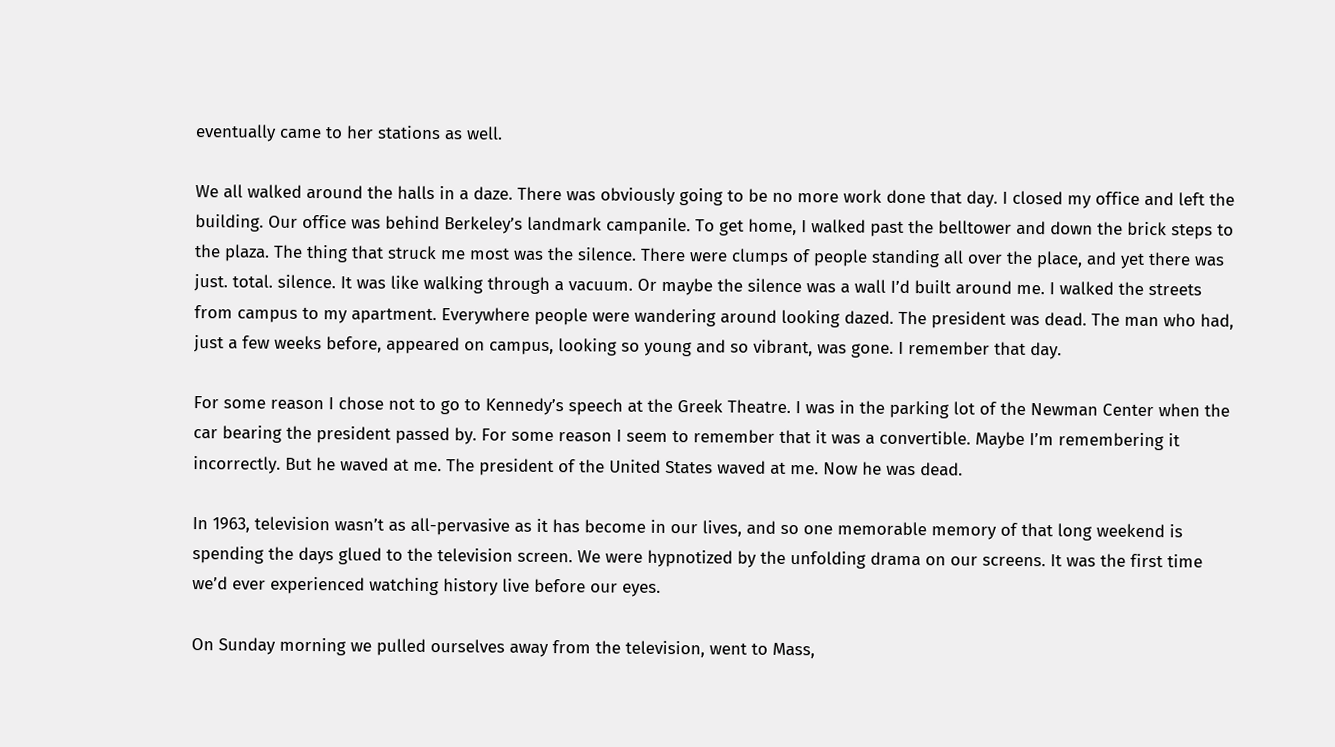eventually came to her stations as well.

We all walked around the halls in a daze. There was obviously going to be no more work done that day. I closed my office and left the building. Our office was behind Berkeley’s landmark campanile. To get home, I walked past the belltower and down the brick steps to the plaza. The thing that struck me most was the silence. There were clumps of people standing all over the place, and yet there was just. total. silence. It was like walking through a vacuum. Or maybe the silence was a wall I’d built around me. I walked the streets from campus to my apartment. Everywhere people were wandering around looking dazed. The president was dead. The man who had, just a few weeks before, appeared on campus, looking so young and so vibrant, was gone. I remember that day.

For some reason I chose not to go to Kennedy’s speech at the Greek Theatre. I was in the parking lot of the Newman Center when the car bearing the president passed by. For some reason I seem to remember that it was a convertible. Maybe I’m remembering it incorrectly. But he waved at me. The president of the United States waved at me. Now he was dead.

In 1963, television wasn’t as all-pervasive as it has become in our lives, and so one memorable memory of that long weekend is spending the days glued to the television screen. We were hypnotized by the unfolding drama on our screens. It was the first time we’d ever experienced watching history live before our eyes.

On Sunday morning we pulled ourselves away from the television, went to Mass,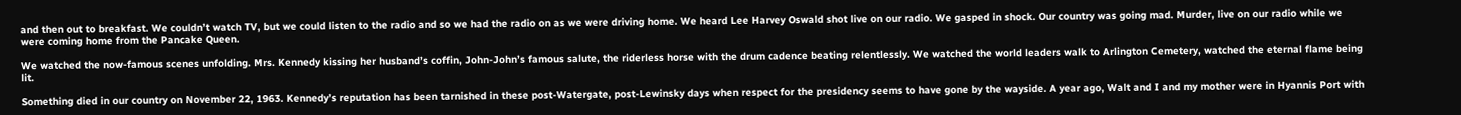and then out to breakfast. We couldn’t watch TV, but we could listen to the radio and so we had the radio on as we were driving home. We heard Lee Harvey Oswald shot live on our radio. We gasped in shock. Our country was going mad. Murder, live on our radio while we were coming home from the Pancake Queen.

We watched the now-famous scenes unfolding. Mrs. Kennedy kissing her husband’s coffin, John-John’s famous salute, the riderless horse with the drum cadence beating relentlessly. We watched the world leaders walk to Arlington Cemetery, watched the eternal flame being lit.

Something died in our country on November 22, 1963. Kennedy’s reputation has been tarnished in these post-Watergate, post-Lewinsky days when respect for the presidency seems to have gone by the wayside. A year ago, Walt and I and my mother were in Hyannis Port with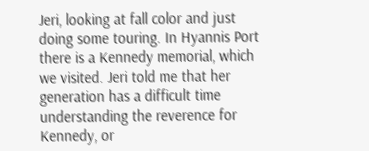Jeri, looking at fall color and just doing some touring. In Hyannis Port there is a Kennedy memorial, which we visited. Jeri told me that her generation has a difficult time understanding the reverence for Kennedy, or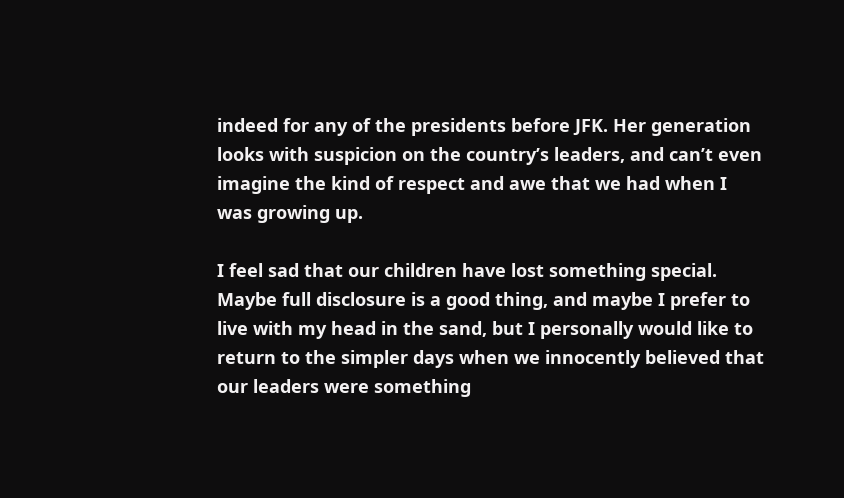indeed for any of the presidents before JFK. Her generation looks with suspicion on the country’s leaders, and can’t even imagine the kind of respect and awe that we had when I was growing up.

I feel sad that our children have lost something special. Maybe full disclosure is a good thing, and maybe I prefer to live with my head in the sand, but I personally would like to return to the simpler days when we innocently believed that our leaders were something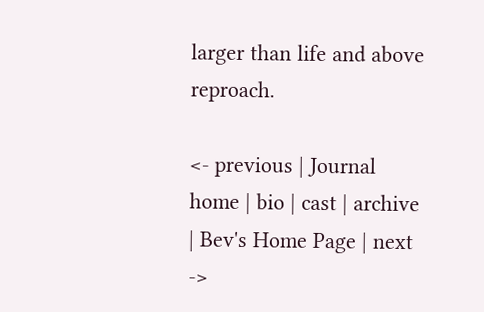larger than life and above reproach.

<- previous | Journal home | bio | cast | archive | Bev's Home Page | next ->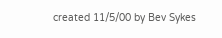created 11/5/00 by Bev Sykes